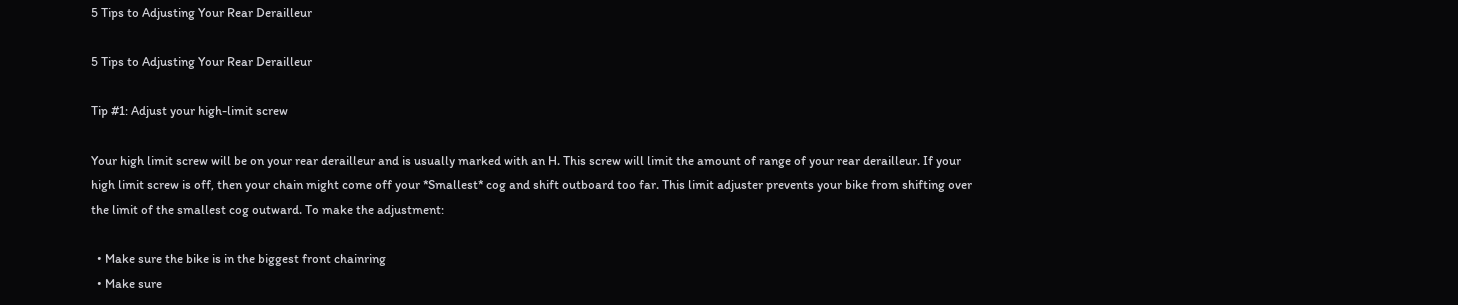5 Tips to Adjusting Your Rear Derailleur

5 Tips to Adjusting Your Rear Derailleur

Tip #1: Adjust your high-limit screw

Your high limit screw will be on your rear derailleur and is usually marked with an H. This screw will limit the amount of range of your rear derailleur. If your high limit screw is off, then your chain might come off your *Smallest* cog and shift outboard too far. This limit adjuster prevents your bike from shifting over the limit of the smallest cog outward. To make the adjustment:

  • Make sure the bike is in the biggest front chainring
  • Make sure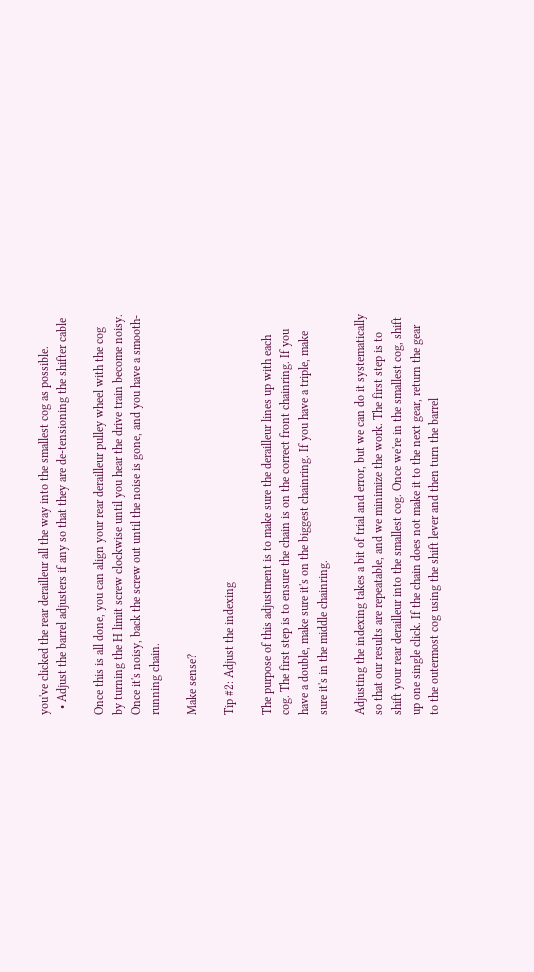you've clicked the rear derailleur all the way into the smallest cog as possible.
  • Adjust the barrel adjusters if any so that they are de-tensioning the shifter cable

Once this is all done, you can align your rear derailleur pulley wheel with the cog by turning the H limit screw clockwise until you hear the drive train become noisy. Once it's noisy, back the screw out until the noise is gone, and you have a smooth-running chain.

Make sense?

Tip #2: Adjust the indexing

The purpose of this adjustment is to make sure the derailleur lines up with each cog. The first step is to ensure the chain is on the correct front chainring. If you have a double, make sure it's on the biggest chainring. If you have a triple, make sure it's in the middle chainring.

Adjusting the indexing takes a bit of trial and error, but we can do it systematically so that our results are repeatable, and we minimize the work. The first step is to shift your rear derailleur into the smallest cog. Once we're in the smallest cog, shift up one single click. If the chain does not make it to the next gear, return the gear to the outermost cog using the shift lever and then turn the barrel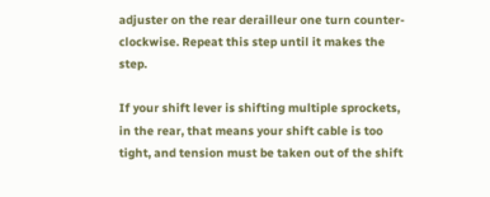adjuster on the rear derailleur one turn counter-clockwise. Repeat this step until it makes the step.

If your shift lever is shifting multiple sprockets, in the rear, that means your shift cable is too tight, and tension must be taken out of the shift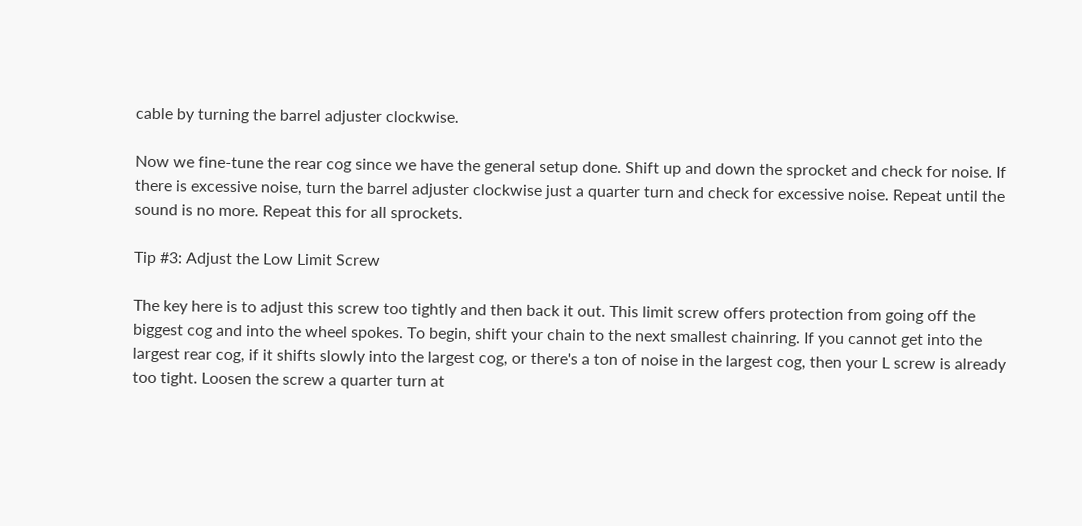cable by turning the barrel adjuster clockwise.

Now we fine-tune the rear cog since we have the general setup done. Shift up and down the sprocket and check for noise. If there is excessive noise, turn the barrel adjuster clockwise just a quarter turn and check for excessive noise. Repeat until the sound is no more. Repeat this for all sprockets.

Tip #3: Adjust the Low Limit Screw

The key here is to adjust this screw too tightly and then back it out. This limit screw offers protection from going off the biggest cog and into the wheel spokes. To begin, shift your chain to the next smallest chainring. If you cannot get into the largest rear cog, if it shifts slowly into the largest cog, or there's a ton of noise in the largest cog, then your L screw is already too tight. Loosen the screw a quarter turn at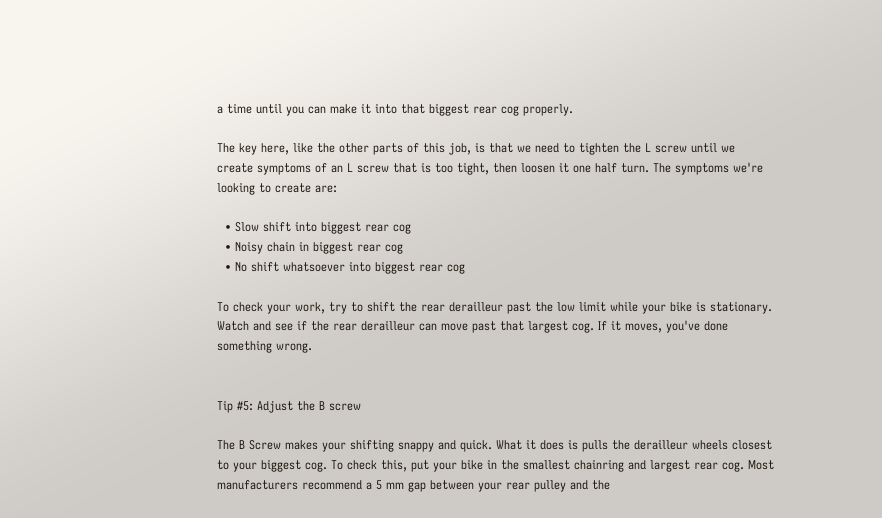a time until you can make it into that biggest rear cog properly.

The key here, like the other parts of this job, is that we need to tighten the L screw until we create symptoms of an L screw that is too tight, then loosen it one half turn. The symptoms we're looking to create are:

  • Slow shift into biggest rear cog
  • Noisy chain in biggest rear cog
  • No shift whatsoever into biggest rear cog

To check your work, try to shift the rear derailleur past the low limit while your bike is stationary. Watch and see if the rear derailleur can move past that largest cog. If it moves, you've done something wrong.


Tip #5: Adjust the B screw

The B Screw makes your shifting snappy and quick. What it does is pulls the derailleur wheels closest to your biggest cog. To check this, put your bike in the smallest chainring and largest rear cog. Most manufacturers recommend a 5 mm gap between your rear pulley and the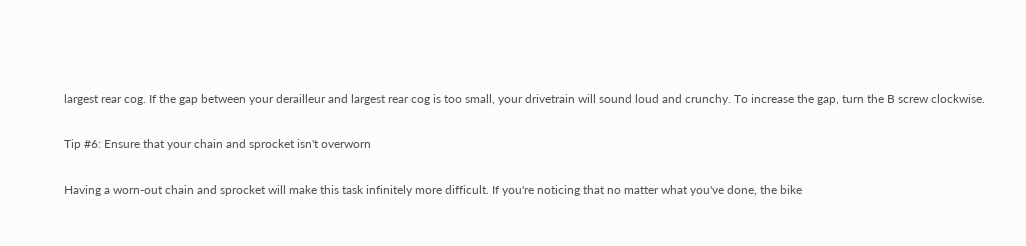largest rear cog. If the gap between your derailleur and largest rear cog is too small, your drivetrain will sound loud and crunchy. To increase the gap, turn the B screw clockwise.

Tip #6: Ensure that your chain and sprocket isn't overworn

Having a worn-out chain and sprocket will make this task infinitely more difficult. If you're noticing that no matter what you've done, the bike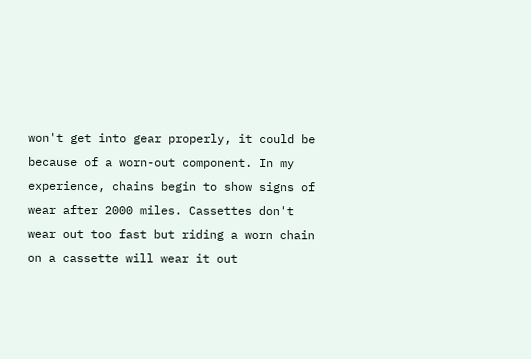won't get into gear properly, it could be because of a worn-out component. In my experience, chains begin to show signs of wear after 2000 miles. Cassettes don't wear out too fast but riding a worn chain on a cassette will wear it out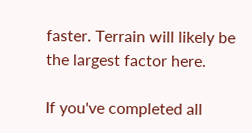faster. Terrain will likely be the largest factor here.

If you've completed all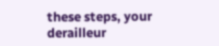these steps, your derailleur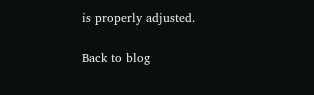is properly adjusted.

Back to blog